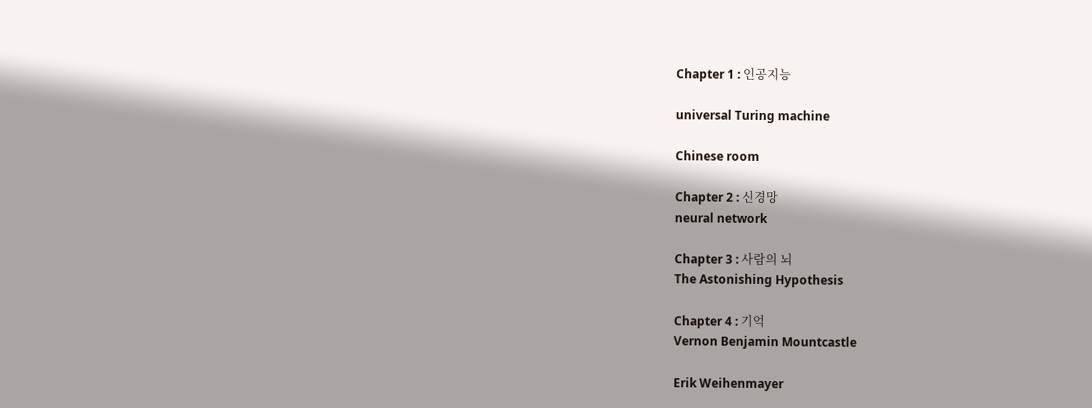Chapter 1 : 인공지능

universal Turing machine

Chinese room

Chapter 2 : 신경망
neural network

Chapter 3 : 사람의 뇌
The Astonishing Hypothesis

Chapter 4 : 기억
Vernon Benjamin Mountcastle

Erik Weihenmayer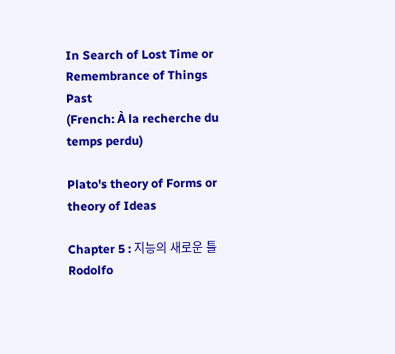In Search of Lost Time or Remembrance of Things Past
(French: À la recherche du temps perdu)

Plato's theory of Forms or theory of Ideas

Chapter 5 : 지능의 새로운 틀
Rodolfo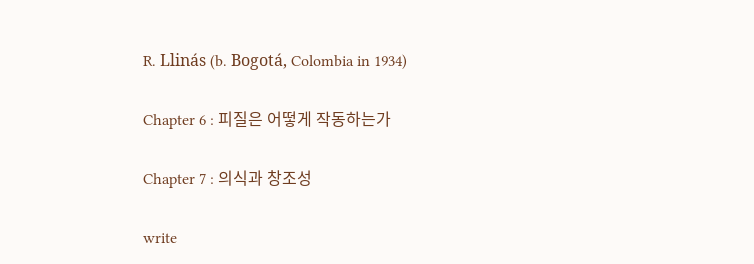R. Llinás (b. Bogotá, Colombia in 1934)

Chapter 6 : 피질은 어떻게 작동하는가

Chapter 7 : 의식과 창조성

write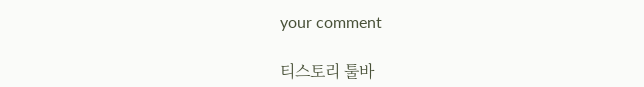your comment

티스토리 툴바